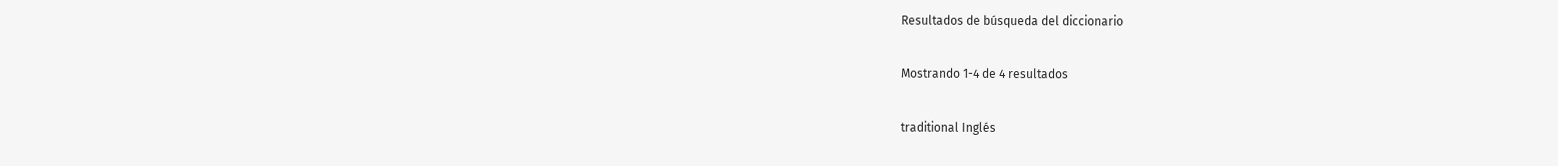Resultados de búsqueda del diccionario

Mostrando 1-4 de 4 resultados

traditional Inglés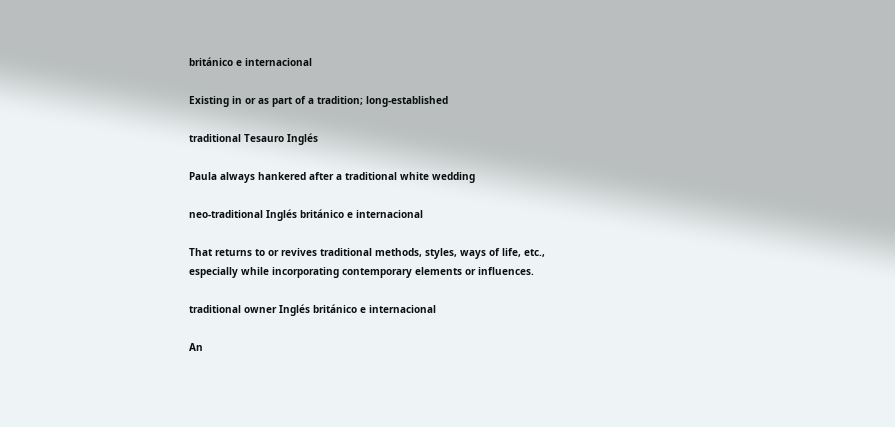británico e internacional

Existing in or as part of a tradition; long-established

traditional Tesauro Inglés

Paula always hankered after a traditional white wedding

neo-traditional Inglés británico e internacional

That returns to or revives traditional methods, styles, ways of life, etc., especially while incorporating contemporary elements or influences.

traditional owner Inglés británico e internacional

An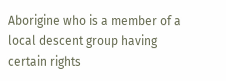Aborigine who is a member of a local descent group having certain rights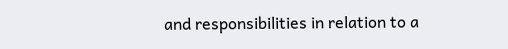and responsibilities in relation to a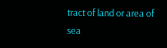tract of land or area of sea